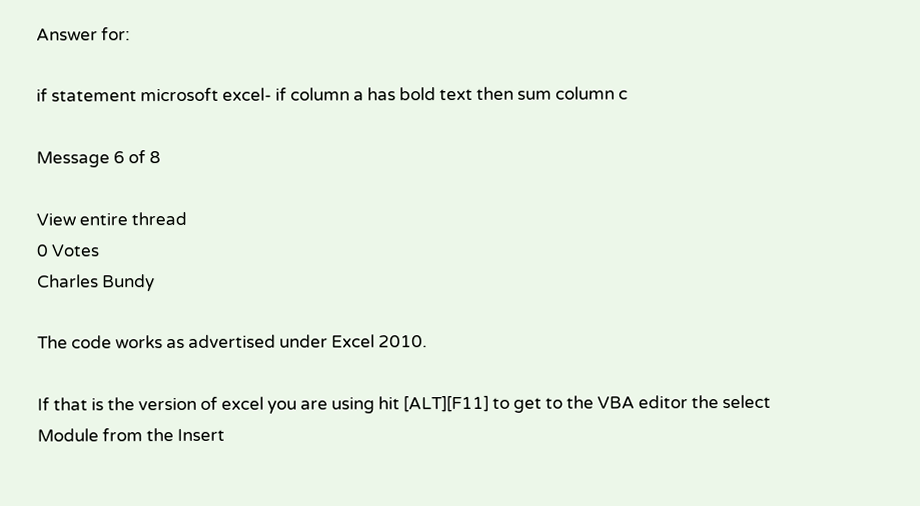Answer for:

if statement microsoft excel- if column a has bold text then sum column c

Message 6 of 8

View entire thread
0 Votes
Charles Bundy

The code works as advertised under Excel 2010.

If that is the version of excel you are using hit [ALT][F11] to get to the VBA editor the select Module from the Insert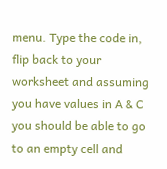menu. Type the code in, flip back to your worksheet and assuming you have values in A & C you should be able to go to an empty cell and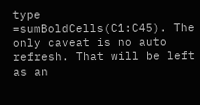type =sumBoldCells(C1:C45). The only caveat is no auto refresh. That will be left as an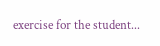exercise for the student...